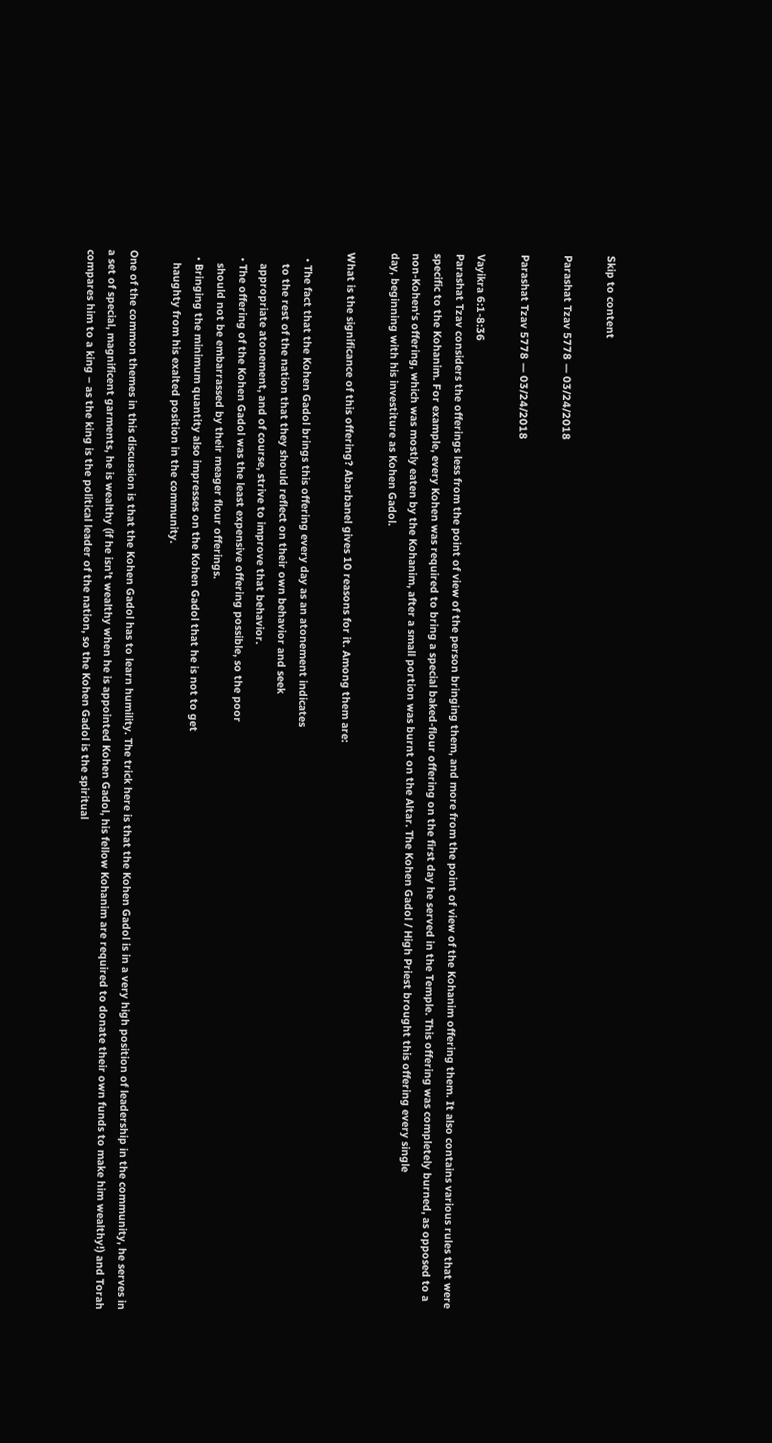Skip to content

Parashat Tzav 5778 — 03/24/2018

Parashat Tzav 5778 — 03/24/2018

Vayikra 6:1-8:36
Parashat Tzav considers the offerings less from the point of view of the person bringing them, and more from the point of view of the Kohanim offering them. It also contains various rules that were specific to the Kohanim. For example, every Kohen was required to bring a special baked-flour offering on the first day he served in the Temple. This offering was completely burned, as opposed to a non-Kohen‘s offering, which was mostly eaten by the Kohanim, after a small portion was burnt on the Altar. The Kohen Gadol / High Priest brought this offering every single
day, beginning with his investiture as Kohen Gadol.

What is the significance of this offering? Abarbanel gives 10 reasons for it. Among them are:

  • The fact that the Kohen Gadol brings this offering every day as an atonement indicates
    to the rest of the nation that they should reflect on their own behavior and seek
    appropriate atonement, and of course, strive to improve that behavior.
  • The offering of the Kohen Gadol was the least expensive offering possible, so the poor
    should not be embarrassed by their meager flour offerings.
  • Bringing the minimum quantity also impresses on the Kohen Gadol that he is not to get
    haughty from his exalted position in the community.

One of the common themes in this discussion is that the Kohen Gadol has to learn humility. The trick here is that the Kohen Gadol is in a very high position of leadership in the community, he serves in a set of special, magnificent garments, he is wealthy (if he isn’t wealthy when he is appointed Kohen Gadol, his fellow Kohanim are required to donate their own funds to make him wealthy!) and Torah compares him to a king – as the king is the political leader of the nation, so the Kohen Gadol is the spiritual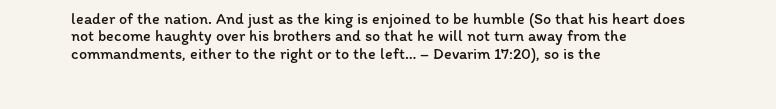leader of the nation. And just as the king is enjoined to be humble (So that his heart does not become haughty over his brothers and so that he will not turn away from the commandments, either to the right or to the left… – Devarim 17:20), so is the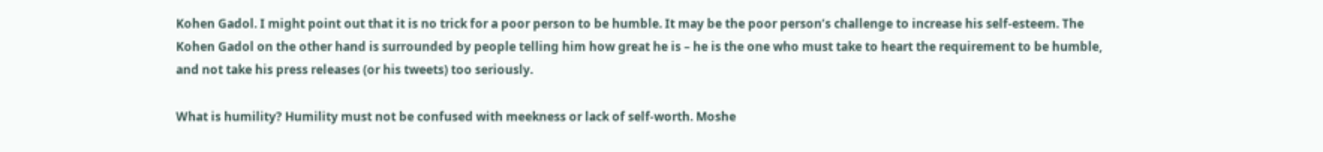Kohen Gadol. I might point out that it is no trick for a poor person to be humble. It may be the poor person’s challenge to increase his self-esteem. The Kohen Gadol on the other hand is surrounded by people telling him how great he is – he is the one who must take to heart the requirement to be humble, and not take his press releases (or his tweets) too seriously.

What is humility? Humility must not be confused with meekness or lack of self-worth. Moshe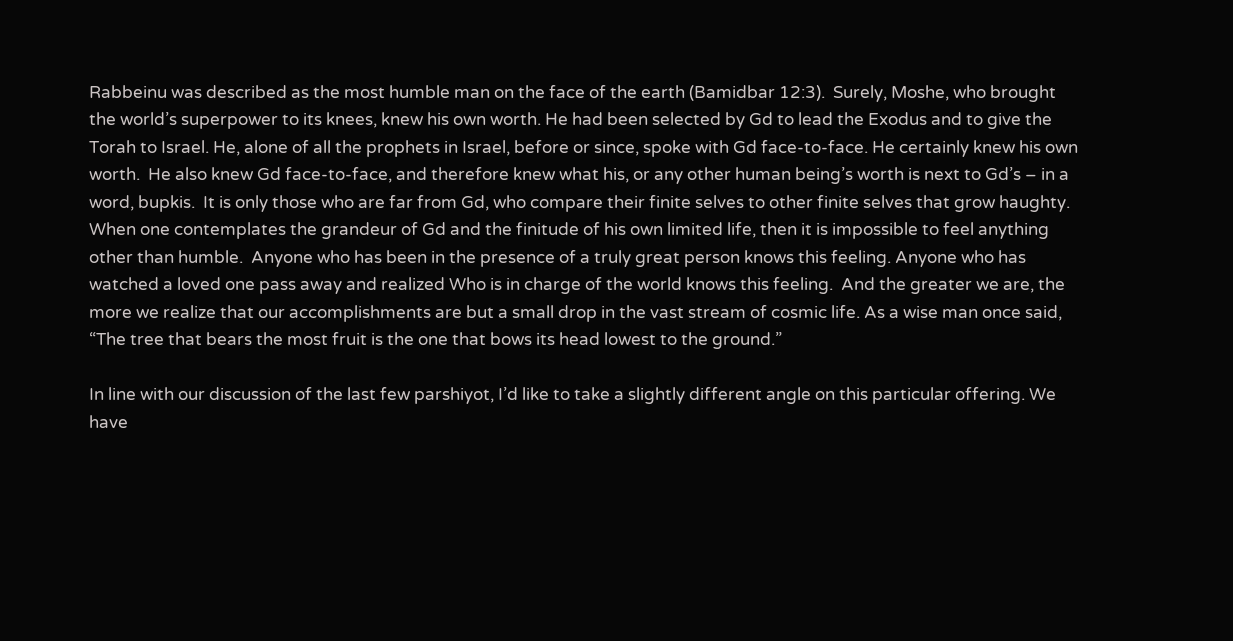Rabbeinu was described as the most humble man on the face of the earth (Bamidbar 12:3).  Surely, Moshe, who brought the world’s superpower to its knees, knew his own worth. He had been selected by Gd to lead the Exodus and to give the Torah to Israel. He, alone of all the prophets in Israel, before or since, spoke with Gd face-to-face. He certainly knew his own worth.  He also knew Gd face-to-face, and therefore knew what his, or any other human being’s worth is next to Gd’s – in a word, bupkis.  It is only those who are far from Gd, who compare their finite selves to other finite selves that grow haughty. When one contemplates the grandeur of Gd and the finitude of his own limited life, then it is impossible to feel anything other than humble.  Anyone who has been in the presence of a truly great person knows this feeling. Anyone who has watched a loved one pass away and realized Who is in charge of the world knows this feeling.  And the greater we are, the more we realize that our accomplishments are but a small drop in the vast stream of cosmic life. As a wise man once said, “The tree that bears the most fruit is the one that bows its head lowest to the ground.”

In line with our discussion of the last few parshiyot, I’d like to take a slightly different angle on this particular offering. We have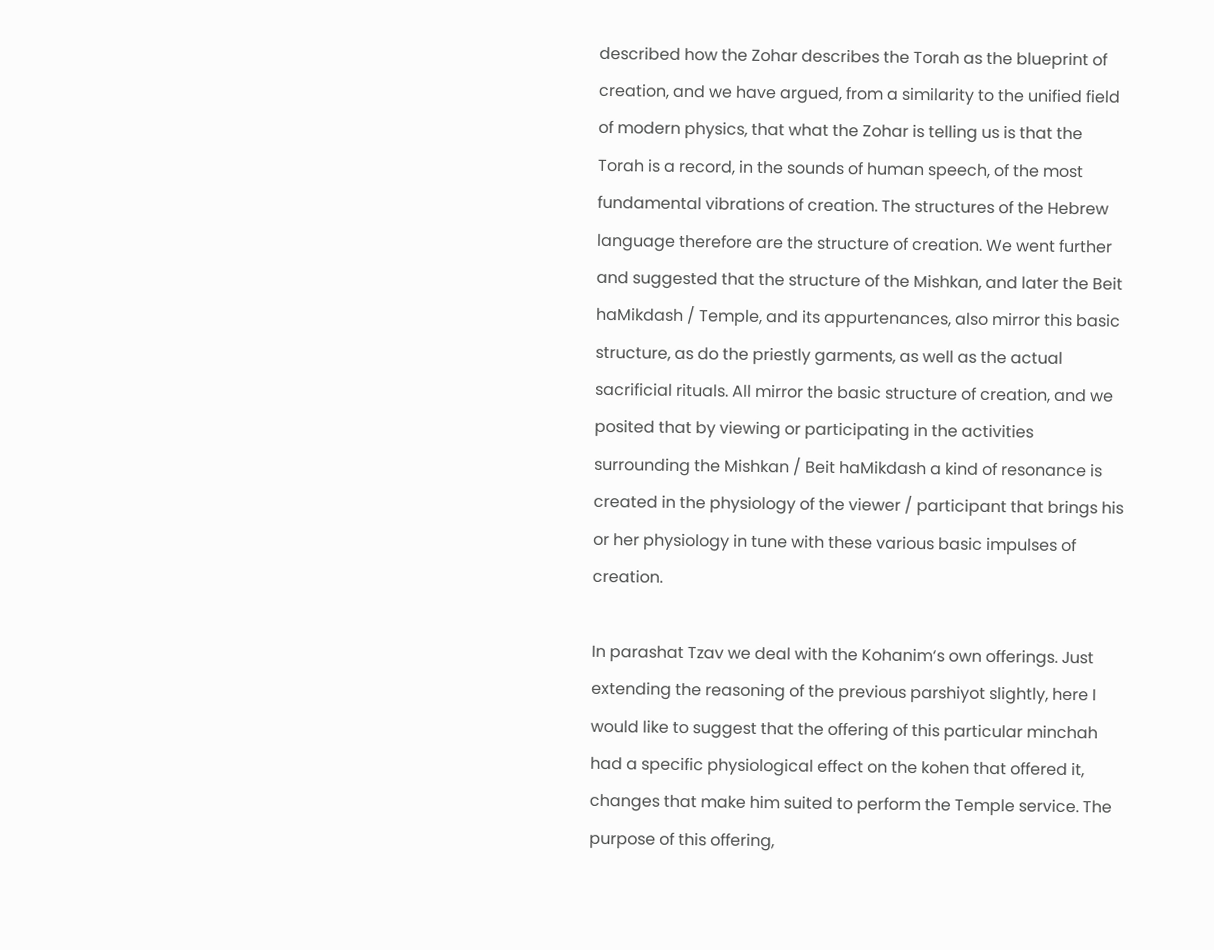described how the Zohar describes the Torah as the blueprint of creation, and we have argued, from a similarity to the unified field of modern physics, that what the Zohar is telling us is that the Torah is a record, in the sounds of human speech, of the most fundamental vibrations of creation. The structures of the Hebrew language therefore are the structure of creation. We went further and suggested that the structure of the Mishkan, and later the Beit haMikdash / Temple, and its appurtenances, also mirror this basic structure, as do the priestly garments, as well as the actual sacrificial rituals. All mirror the basic structure of creation, and we posited that by viewing or participating in the activities surrounding the Mishkan / Beit haMikdash a kind of resonance is created in the physiology of the viewer / participant that brings his or her physiology in tune with these various basic impulses of creation.

In parashat Tzav we deal with the Kohanim‘s own offerings. Just extending the reasoning of the previous parshiyot slightly, here I would like to suggest that the offering of this particular minchah had a specific physiological effect on the kohen that offered it, changes that make him suited to perform the Temple service. The purpose of this offering,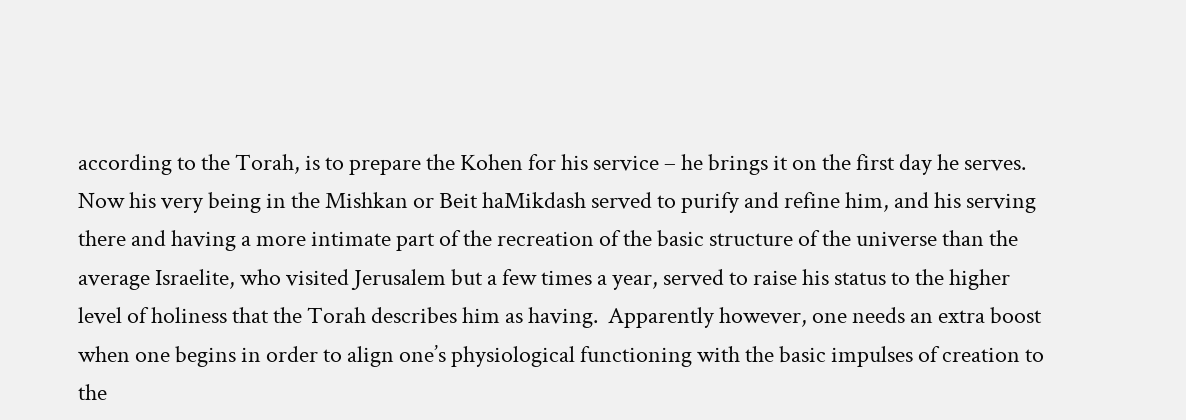according to the Torah, is to prepare the Kohen for his service – he brings it on the first day he serves. Now his very being in the Mishkan or Beit haMikdash served to purify and refine him, and his serving there and having a more intimate part of the recreation of the basic structure of the universe than the average Israelite, who visited Jerusalem but a few times a year, served to raise his status to the higher level of holiness that the Torah describes him as having.  Apparently however, one needs an extra boost when one begins in order to align one’s physiological functioning with the basic impulses of creation to the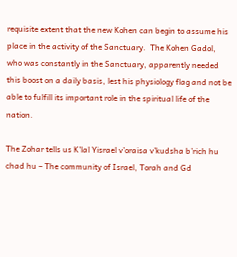requisite extent that the new Kohen can begin to assume his place in the activity of the Sanctuary.  The Kohen Gadol, who was constantly in the Sanctuary, apparently needed this boost on a daily basis, lest his physiology flag and not be able to fulfill its important role in the spiritual life of the nation.

The Zohar tells us K’lal Yisrael v’oraisa v’kudsha b’rich hu chad hu – The community of Israel, Torah and Gd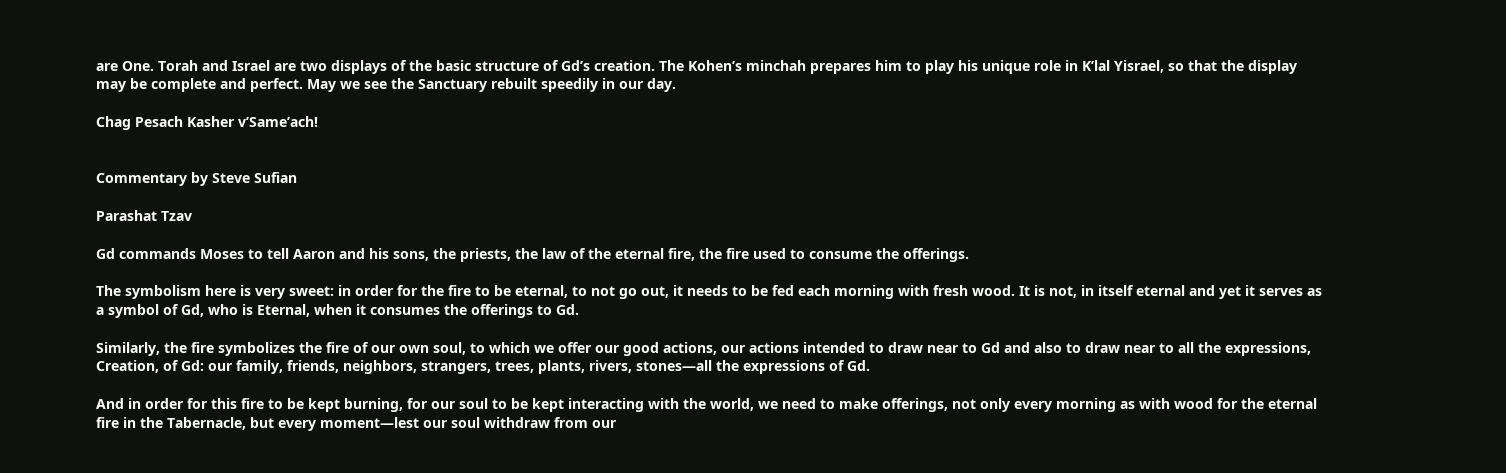are One. Torah and Israel are two displays of the basic structure of Gd’s creation. The Kohen’s minchah prepares him to play his unique role in K’lal Yisrael, so that the display may be complete and perfect. May we see the Sanctuary rebuilt speedily in our day.

Chag Pesach Kasher v’Same’ach!


Commentary by Steve Sufian

Parashat Tzav

Gd commands Moses to tell Aaron and his sons, the priests, the law of the eternal fire, the fire used to consume the offerings.

The symbolism here is very sweet: in order for the fire to be eternal, to not go out, it needs to be fed each morning with fresh wood. It is not, in itself eternal and yet it serves as a symbol of Gd, who is Eternal, when it consumes the offerings to Gd.

Similarly, the fire symbolizes the fire of our own soul, to which we offer our good actions, our actions intended to draw near to Gd and also to draw near to all the expressions, Creation, of Gd: our family, friends, neighbors, strangers, trees, plants, rivers, stones—all the expressions of Gd.

And in order for this fire to be kept burning, for our soul to be kept interacting with the world, we need to make offerings, not only every morning as with wood for the eternal fire in the Tabernacle, but every moment—lest our soul withdraw from our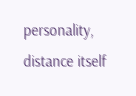personality, distance itself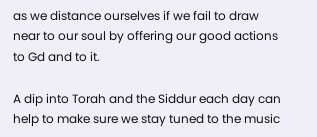as we distance ourselves if we fail to draw near to our soul by offering our good actions to Gd and to it.

A dip into Torah and the Siddur each day can help to make sure we stay tuned to the music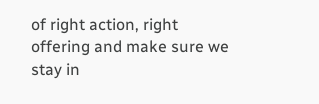of right action, right offering and make sure we stay in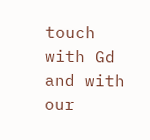touch with Gd and with our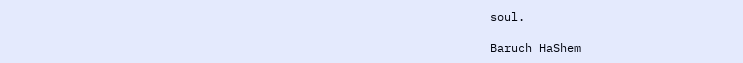soul.

Baruch HaShem